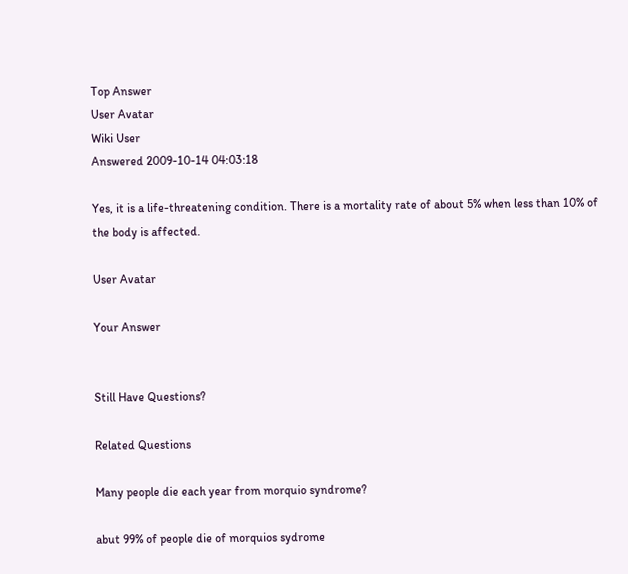Top Answer
User Avatar
Wiki User
Answered 2009-10-14 04:03:18

Yes, it is a life-threatening condition. There is a mortality rate of about 5% when less than 10% of the body is affected.

User Avatar

Your Answer


Still Have Questions?

Related Questions

Many people die each year from morquio syndrome?

abut 99% of people die of morquios sydrome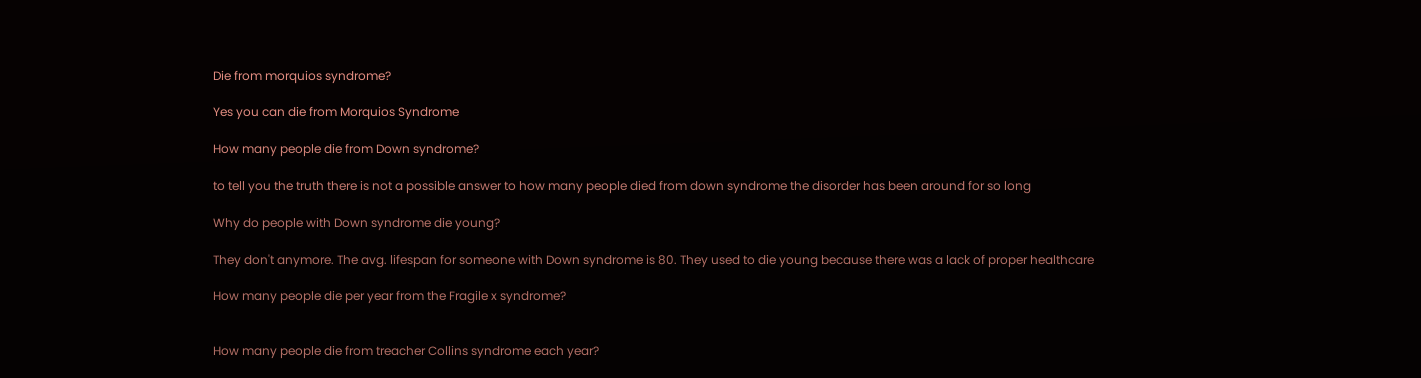Die from morquios syndrome?

Yes you can die from Morquios Syndrome

How many people die from Down syndrome?

to tell you the truth there is not a possible answer to how many people died from down syndrome the disorder has been around for so long

Why do people with Down syndrome die young?

They don't anymore. The avg. lifespan for someone with Down syndrome is 80. They used to die young because there was a lack of proper healthcare

How many people die per year from the Fragile x syndrome?


How many people die from treacher Collins syndrome each year?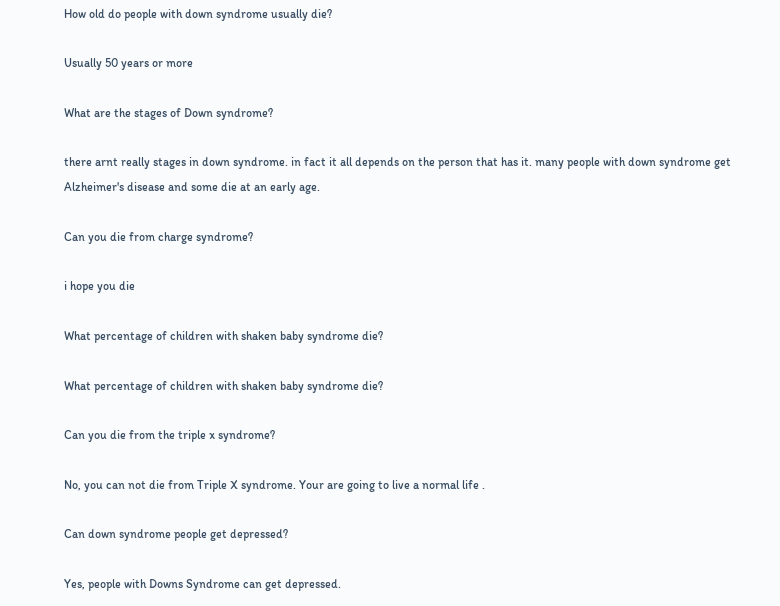How old do people with down syndrome usually die?

Usually 50 years or more

What are the stages of Down syndrome?

there arnt really stages in down syndrome. in fact it all depends on the person that has it. many people with down syndrome get Alzheimer's disease and some die at an early age.

Can you die from charge syndrome?

i hope you die

What percentage of children with shaken baby syndrome die?

What percentage of children with shaken baby syndrome die?

Can you die from the triple x syndrome?

No, you can not die from Triple X syndrome. Your are going to live a normal life .

Can down syndrome people get depressed?

Yes, people with Downs Syndrome can get depressed.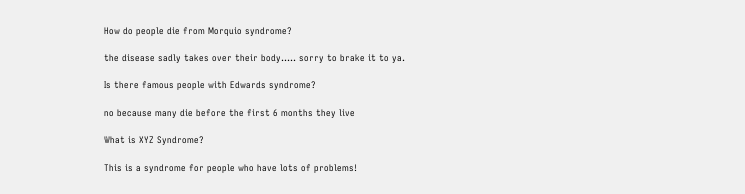How do people die from Morquio syndrome?

the disease sadly takes over their body..... sorry to brake it to ya.

Is there famous people with Edwards syndrome?

no because many die before the first 6 months they live

What is XYZ Syndrome?

This is a syndrome for people who have lots of problems!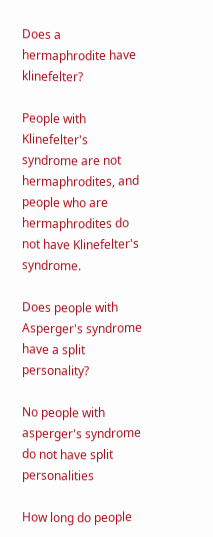Does a hermaphrodite have klinefelter?

People with Klinefelter's syndrome are not hermaphrodites, and people who are hermaphrodites do not have Klinefelter's syndrome.

Does people with Asperger's syndrome have a split personality?

No people with asperger's syndrome do not have split personalities

How long do people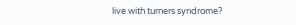live with turners syndrome?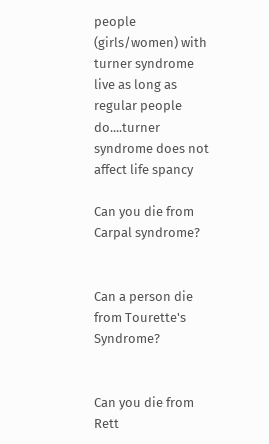people (girls/women) with turner syndrome live as long as regular people do....turner syndrome does not affect life spancy

Can you die from Carpal syndrome?


Can a person die from Tourette's Syndrome?


Can you die from Rett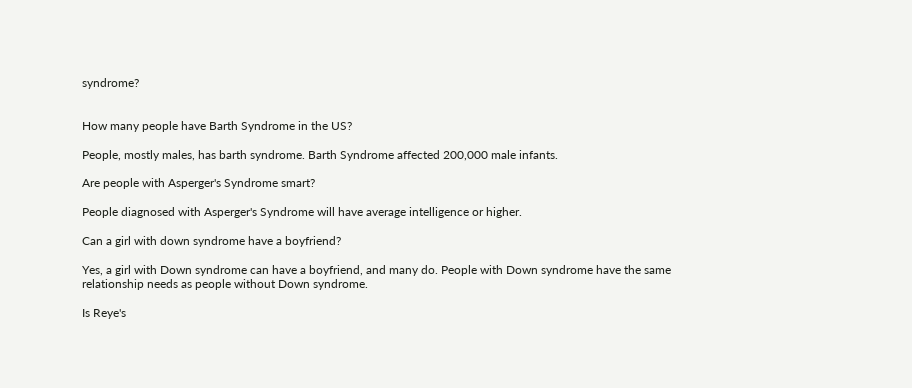syndrome?


How many people have Barth Syndrome in the US?

People, mostly males, has barth syndrome. Barth Syndrome affected 200,000 male infants.

Are people with Asperger's Syndrome smart?

People diagnosed with Asperger's Syndrome will have average intelligence or higher.

Can a girl with down syndrome have a boyfriend?

Yes, a girl with Down syndrome can have a boyfriend, and many do. People with Down syndrome have the same relationship needs as people without Down syndrome.

Is Reye's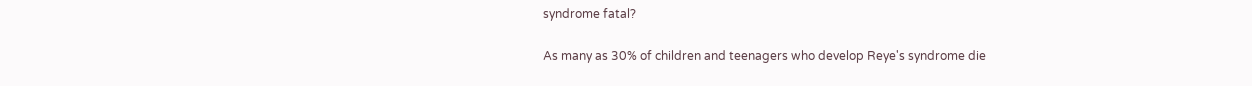syndrome fatal?

As many as 30% of children and teenagers who develop Reye's syndrome die